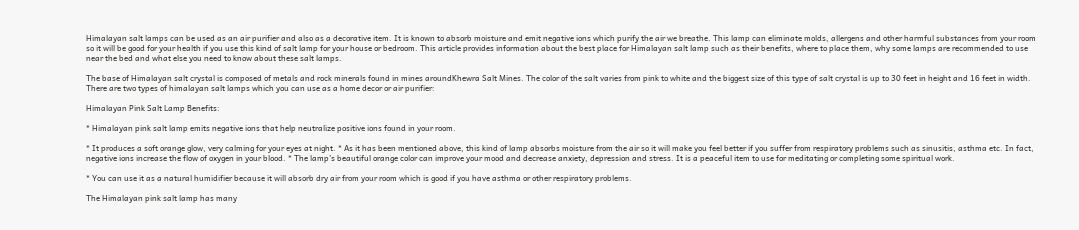Himalayan salt lamps can be used as an air purifier and also as a decorative item. It is known to absorb moisture and emit negative ions which purify the air we breathe. This lamp can eliminate molds, allergens and other harmful substances from your room so it will be good for your health if you use this kind of salt lamp for your house or bedroom. This article provides information about the best place for Himalayan salt lamp such as their benefits, where to place them, why some lamps are recommended to use near the bed and what else you need to know about these salt lamps.

The base of Himalayan salt crystal is composed of metals and rock minerals found in mines aroundKhewra Salt Mines. The color of the salt varies from pink to white and the biggest size of this type of salt crystal is up to 30 feet in height and 16 feet in width. There are two types of himalayan salt lamps which you can use as a home decor or air purifier:

Himalayan Pink Salt Lamp Benefits:

* Himalayan pink salt lamp emits negative ions that help neutralize positive ions found in your room.

* It produces a soft orange glow, very calming for your eyes at night. * As it has been mentioned above, this kind of lamp absorbs moisture from the air so it will make you feel better if you suffer from respiratory problems such as sinusitis, asthma etc. In fact, negative ions increase the flow of oxygen in your blood. * The lamp’s beautiful orange color can improve your mood and decrease anxiety, depression and stress. It is a peaceful item to use for meditating or completing some spiritual work.

* You can use it as a natural humidifier because it will absorb dry air from your room which is good if you have asthma or other respiratory problems.

The Himalayan pink salt lamp has many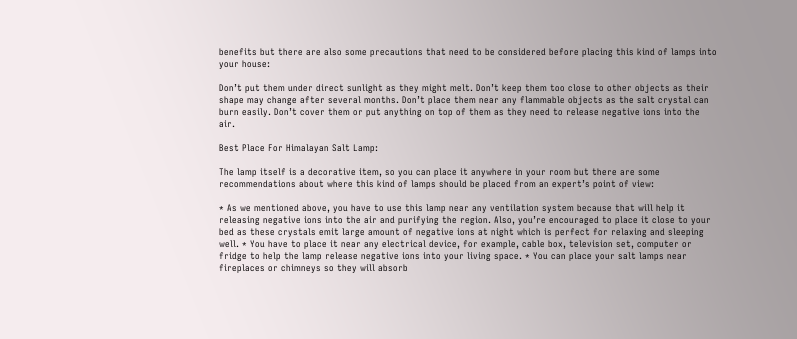benefits but there are also some precautions that need to be considered before placing this kind of lamps into your house:

Don’t put them under direct sunlight as they might melt. Don’t keep them too close to other objects as their shape may change after several months. Don’t place them near any flammable objects as the salt crystal can burn easily. Don’t cover them or put anything on top of them as they need to release negative ions into the air.

Best Place For Himalayan Salt Lamp:

The lamp itself is a decorative item, so you can place it anywhere in your room but there are some recommendations about where this kind of lamps should be placed from an expert’s point of view:

* As we mentioned above, you have to use this lamp near any ventilation system because that will help it releasing negative ions into the air and purifying the region. Also, you’re encouraged to place it close to your bed as these crystals emit large amount of negative ions at night which is perfect for relaxing and sleeping well. * You have to place it near any electrical device, for example, cable box, television set, computer or fridge to help the lamp release negative ions into your living space. * You can place your salt lamps near fireplaces or chimneys so they will absorb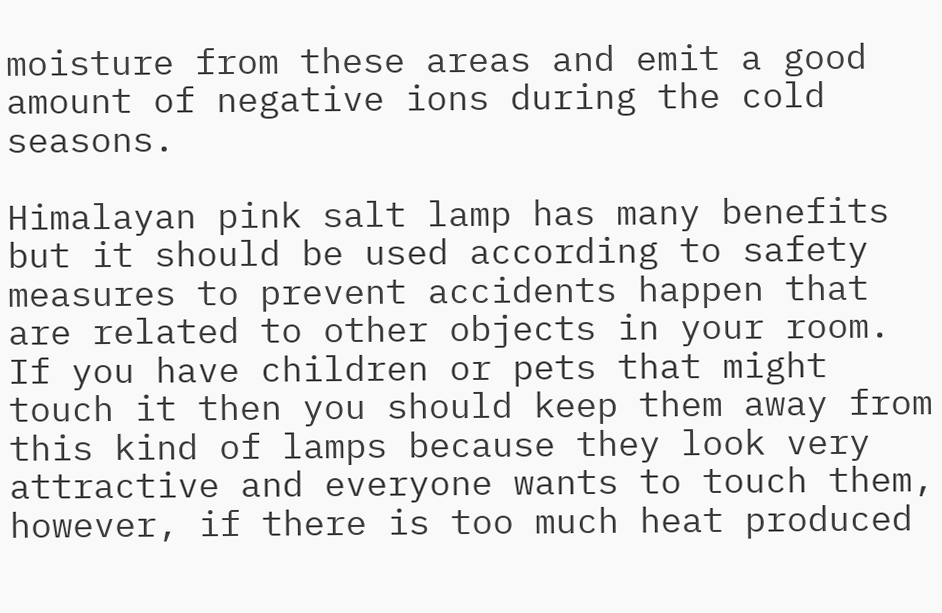moisture from these areas and emit a good amount of negative ions during the cold seasons.

Himalayan pink salt lamp has many benefits but it should be used according to safety measures to prevent accidents happen that are related to other objects in your room. If you have children or pets that might touch it then you should keep them away from this kind of lamps because they look very attractive and everyone wants to touch them, however, if there is too much heat produced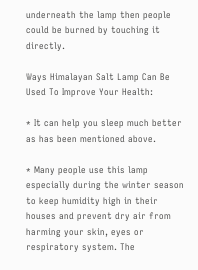underneath the lamp then people could be burned by touching it directly.

Ways Himalayan Salt Lamp Can Be Used To Improve Your Health:

* It can help you sleep much better as has been mentioned above.

* Many people use this lamp especially during the winter season to keep humidity high in their houses and prevent dry air from harming your skin, eyes or respiratory system. The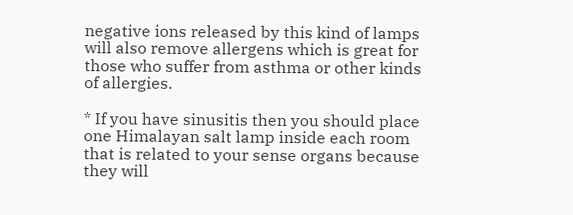negative ions released by this kind of lamps will also remove allergens which is great for those who suffer from asthma or other kinds of allergies.

* If you have sinusitis then you should place one Himalayan salt lamp inside each room that is related to your sense organs because they will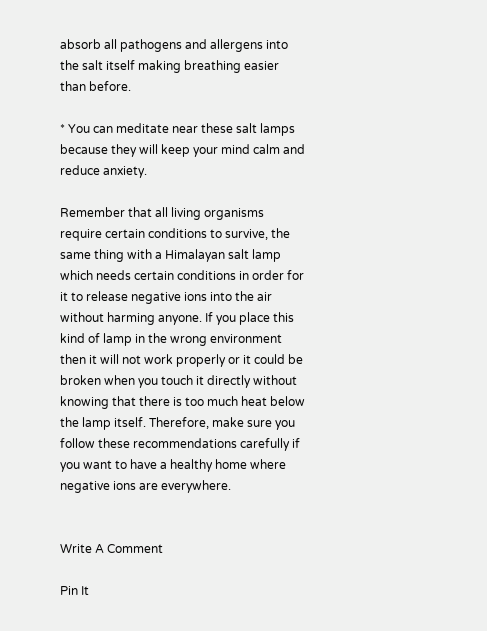absorb all pathogens and allergens into the salt itself making breathing easier than before.

* You can meditate near these salt lamps because they will keep your mind calm and reduce anxiety.

Remember that all living organisms require certain conditions to survive, the same thing with a Himalayan salt lamp which needs certain conditions in order for it to release negative ions into the air without harming anyone. If you place this kind of lamp in the wrong environment then it will not work properly or it could be broken when you touch it directly without knowing that there is too much heat below the lamp itself. Therefore, make sure you follow these recommendations carefully if you want to have a healthy home where negative ions are everywhere.


Write A Comment

Pin It